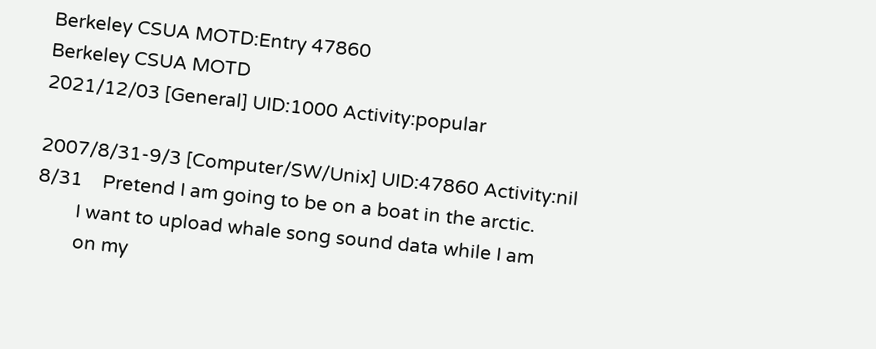Berkeley CSUA MOTD:Entry 47860
Berkeley CSUA MOTD
2021/12/03 [General] UID:1000 Activity:popular

2007/8/31-9/3 [Computer/SW/Unix] UID:47860 Activity:nil
8/31    Pretend I am going to be on a boat in the arctic.
        I want to upload whale song sound data while I am
        on my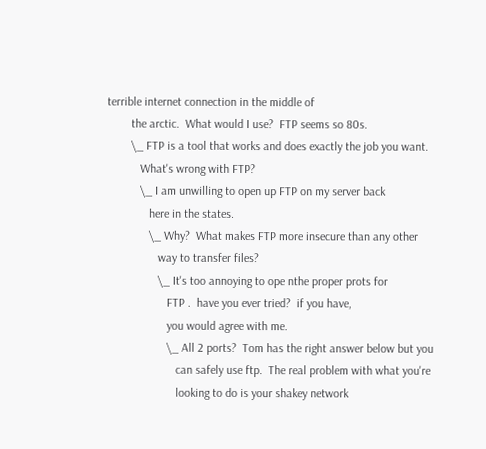terrible internet connection in the middle of
        the arctic.  What would I use?  FTP seems so 80s.
        \_ FTP is a tool that works and does exactly the job you want.
           What's wrong with FTP?
           \_ I am unwilling to open up FTP on my server back
              here in the states.
              \_ Why?  What makes FTP more insecure than any other
                 way to transfer files?
                 \_ It's too annoying to ope nthe proper prots for
                    FTP .  have you ever tried?  if you have,
                    you would agree with me.
                    \_ All 2 ports?  Tom has the right answer below but you
                       can safely use ftp.  The real problem with what you're
                       looking to do is your shakey network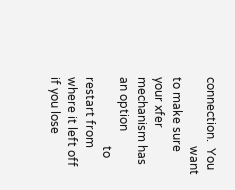connection.  You
                       want to make sure your xfer mechanism has an option
                       to restart from where it left off if you lose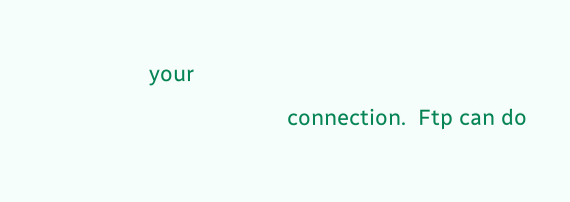your
                       connection.  Ftp can do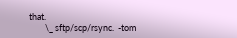that.
        \_ sftp/scp/rsync.  -tom